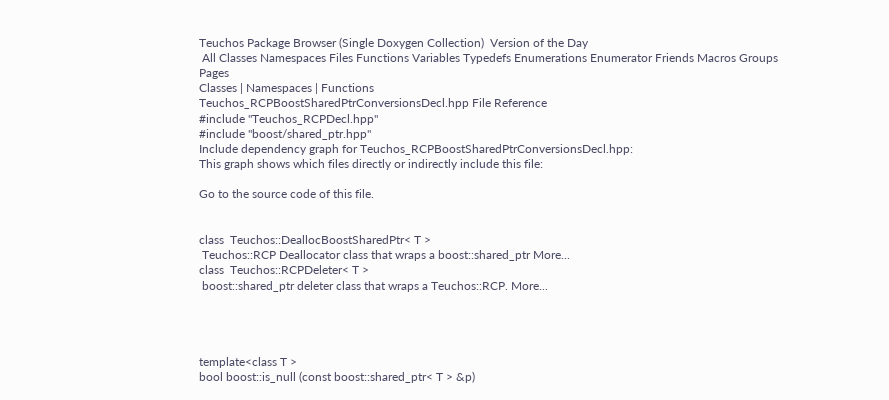Teuchos Package Browser (Single Doxygen Collection)  Version of the Day
 All Classes Namespaces Files Functions Variables Typedefs Enumerations Enumerator Friends Macros Groups Pages
Classes | Namespaces | Functions
Teuchos_RCPBoostSharedPtrConversionsDecl.hpp File Reference
#include "Teuchos_RCPDecl.hpp"
#include "boost/shared_ptr.hpp"
Include dependency graph for Teuchos_RCPBoostSharedPtrConversionsDecl.hpp:
This graph shows which files directly or indirectly include this file:

Go to the source code of this file.


class  Teuchos::DeallocBoostSharedPtr< T >
 Teuchos::RCP Deallocator class that wraps a boost::shared_ptr More...
class  Teuchos::RCPDeleter< T >
 boost::shared_ptr deleter class that wraps a Teuchos::RCP. More...




template<class T >
bool boost::is_null (const boost::shared_ptr< T > &p)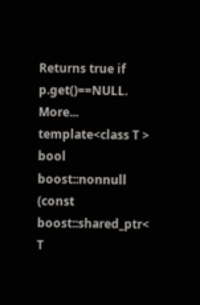Returns true if p.get()==NULL. More...
template<class T >
bool boost::nonnull (const boost::shared_ptr< T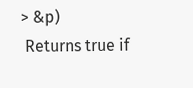> &p)
 Returns true if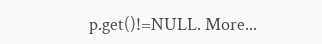p.get()!=NULL. More...